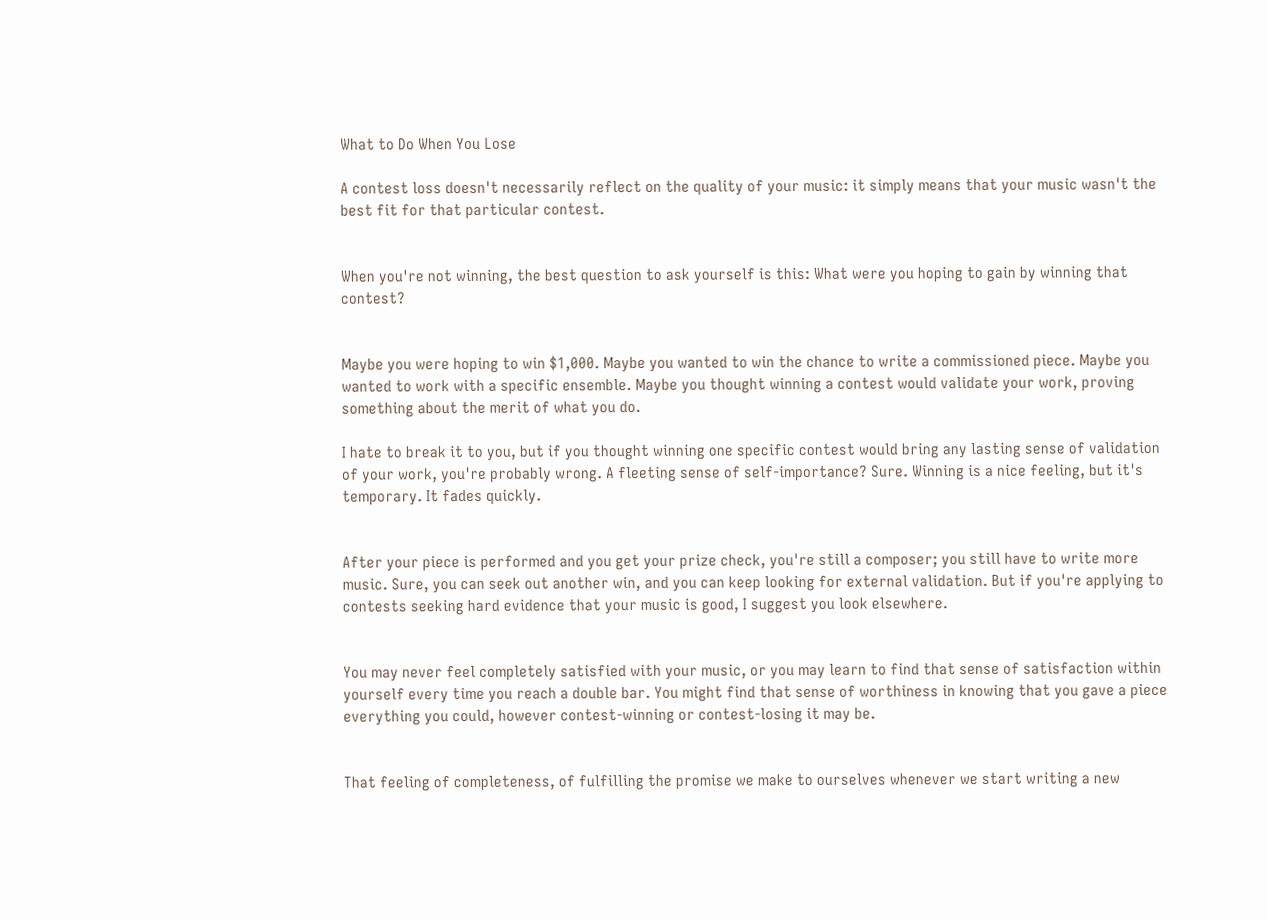What to Do When You Lose

A contest loss doesn't necessarily reflect on the quality of your music: it simply means that your music wasn't the best fit for that particular contest.


When you're not winning, the best question to ask yourself is this: What were you hoping to gain by winning that contest?


Maybe you were hoping to win $1,000. Maybe you wanted to win the chance to write a commissioned piece. Maybe you wanted to work with a specific ensemble. Maybe you thought winning a contest would validate your work, proving something about the merit of what you do.

I hate to break it to you, but if you thought winning one specific contest would bring any lasting sense of validation of your work, you're probably wrong. A fleeting sense of self-importance? Sure. Winning is a nice feeling, but it's temporary. It fades quickly.


After your piece is performed and you get your prize check, you're still a composer; you still have to write more music. Sure, you can seek out another win, and you can keep looking for external validation. But if you're applying to contests seeking hard evidence that your music is good, I suggest you look elsewhere.


You may never feel completely satisfied with your music, or you may learn to find that sense of satisfaction within yourself every time you reach a double bar. You might find that sense of worthiness in knowing that you gave a piece everything you could, however contest-winning or contest-losing it may be.


That feeling of completeness, of fulfilling the promise we make to ourselves whenever we start writing a new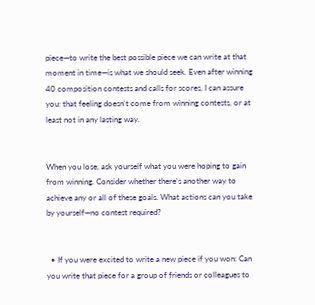piece—to write the best possible piece we can write at that moment in time—is what we should seek. Even after winning 40 composition contests and calls for scores, I can assure you: that feeling doesn't come from winning contests, or at least not in any lasting way.


When you lose, ask yourself what you were hoping to gain from winning. Consider whether there's another way to achieve any or all of these goals. What actions can you take by yourself—no contest required?


  • If you were excited to write a new piece if you won: Can you write that piece for a group of friends or colleagues to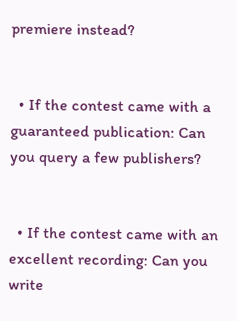premiere instead?


  • If the contest came with a guaranteed publication: Can you query a few publishers?


  • If the contest came with an excellent recording: Can you write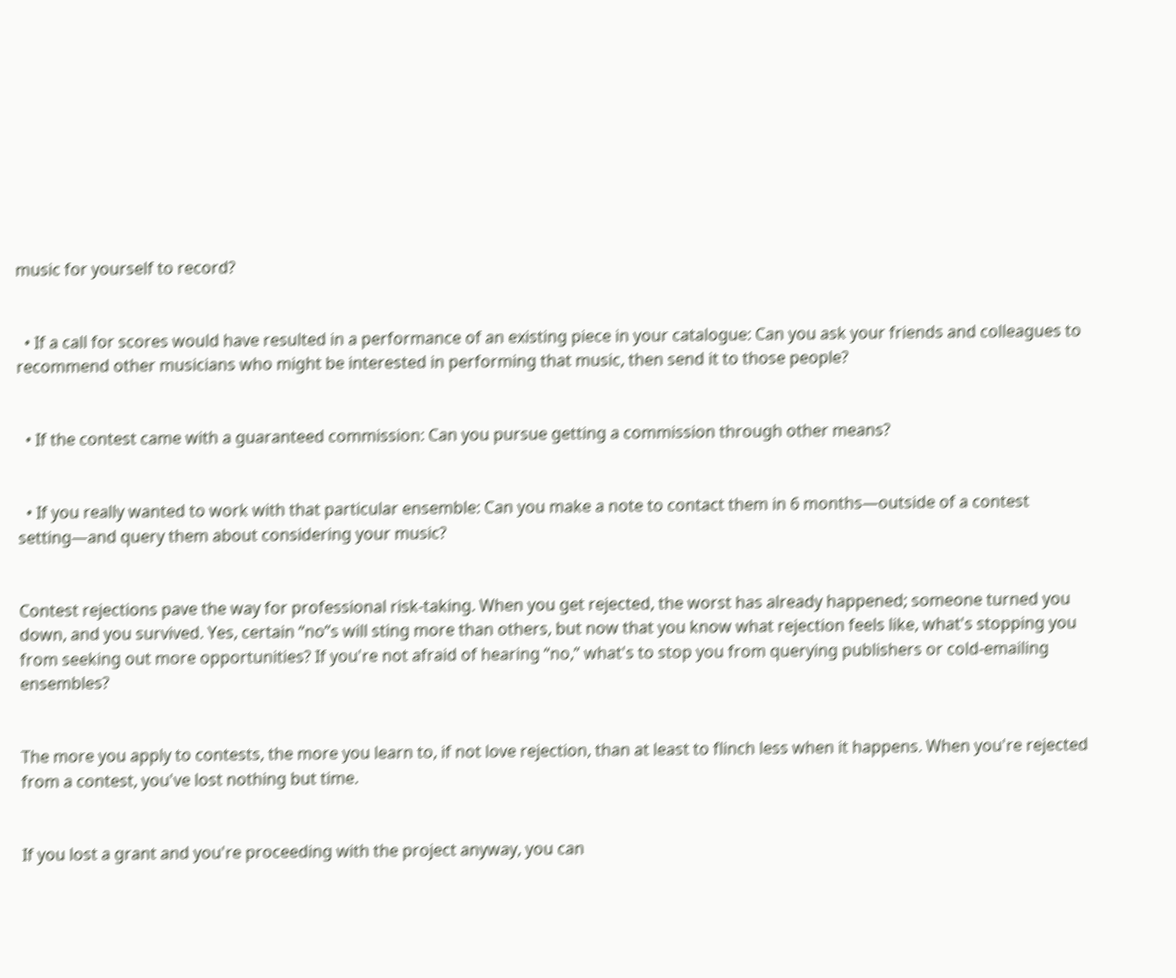music for yourself to record?


  • If a call for scores would have resulted in a performance of an existing piece in your catalogue: Can you ask your friends and colleagues to recommend other musicians who might be interested in performing that music, then send it to those people?


  • If the contest came with a guaranteed commission: Can you pursue getting a commission through other means?


  • If you really wanted to work with that particular ensemble: Can you make a note to contact them in 6 months—outside of a contest setting—and query them about considering your music?


Contest rejections pave the way for professional risk-taking. When you get rejected, the worst has already happened; someone turned you down, and you survived. Yes, certain “no”s will sting more than others, but now that you know what rejection feels like, what's stopping you from seeking out more opportunities? If you're not afraid of hearing “no,” what's to stop you from querying publishers or cold-emailing ensembles?


The more you apply to contests, the more you learn to, if not love rejection, than at least to flinch less when it happens. When you're rejected from a contest, you've lost nothing but time.


If you lost a grant and you're proceeding with the project anyway, you can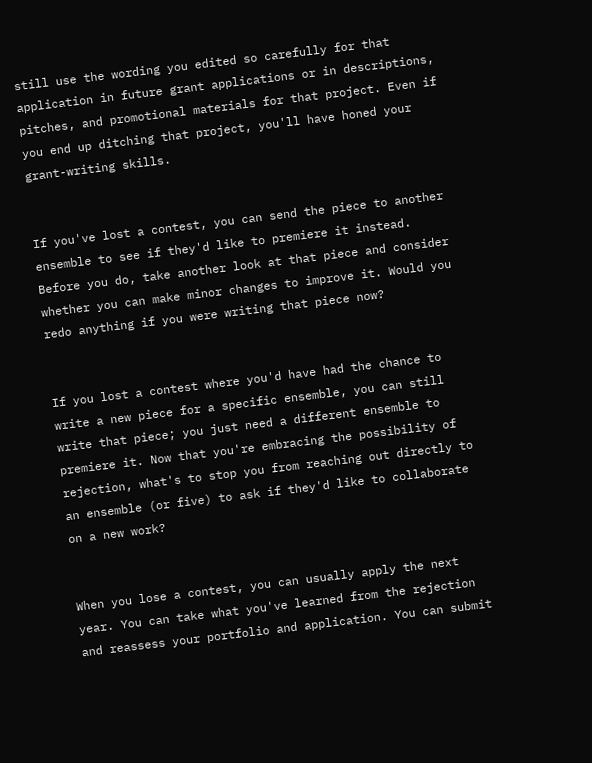still use the wording you edited so carefully for that application in future grant applications or in descriptions, pitches, and promotional materials for that project. Even if you end up ditching that project, you'll have honed your grant-writing skills.


If you've lost a contest, you can send the piece to another ensemble to see if they'd like to premiere it instead. Before you do, take another look at that piece and consider whether you can make minor changes to improve it. Would you redo anything if you were writing that piece now?


If you lost a contest where you'd have had the chance to write a new piece for a specific ensemble, you can still write that piece; you just need a different ensemble to premiere it. Now that you're embracing the possibility of rejection, what's to stop you from reaching out directly to an ensemble (or five) to ask if they'd like to collaborate on a new work?


When you lose a contest, you can usually apply the next year. You can take what you've learned from the rejection and reassess your portfolio and application. You can submit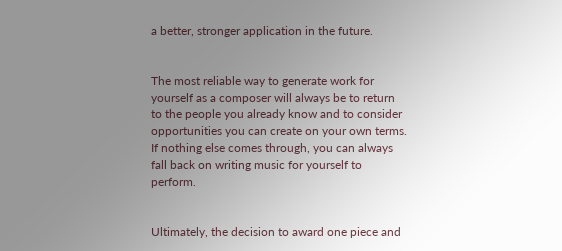a better, stronger application in the future.


The most reliable way to generate work for yourself as a composer will always be to return to the people you already know and to consider opportunities you can create on your own terms. If nothing else comes through, you can always fall back on writing music for yourself to perform.


Ultimately, the decision to award one piece and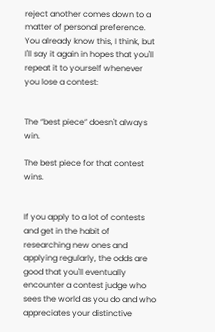reject another comes down to a matter of personal preference. You already know this, I think, but I'll say it again in hopes that you'll repeat it to yourself whenever you lose a contest:


The “best piece” doesn't always win.

The best piece for that contest wins.


If you apply to a lot of contests and get in the habit of researching new ones and applying regularly, the odds are good that you'll eventually encounter a contest judge who sees the world as you do and who appreciates your distinctive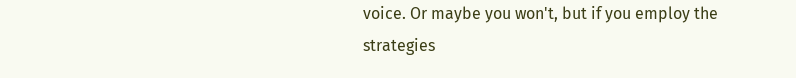voice. Or maybe you won't, but if you employ the strategies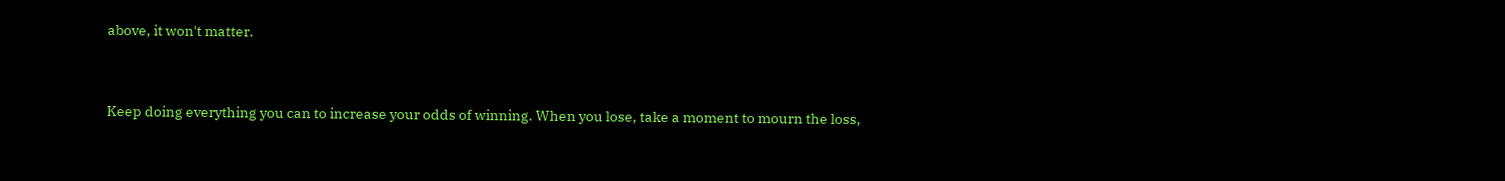above, it won't matter.


Keep doing everything you can to increase your odds of winning. When you lose, take a moment to mourn the loss,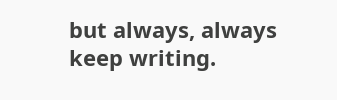but always, always keep writing.